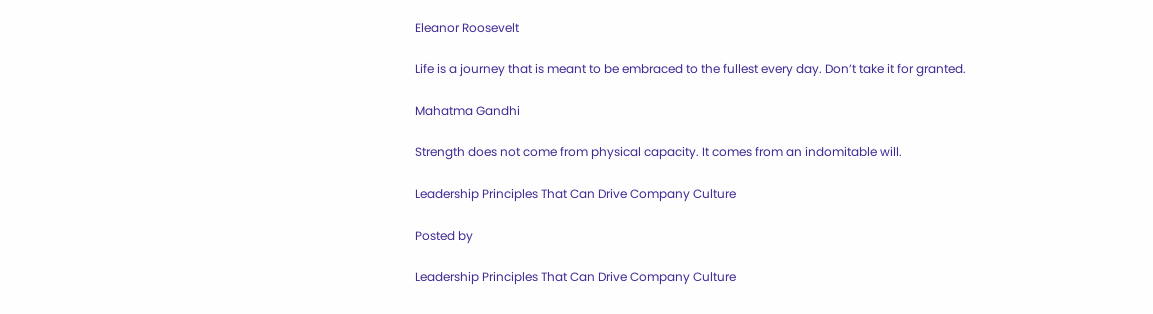Eleanor Roosevelt

Life is a journey that is meant to be embraced to the fullest every day. Don’t take it for granted.

Mahatma Gandhi

Strength does not come from physical capacity. It comes from an indomitable will.

Leadership Principles That Can Drive Company Culture

Posted by

Leadership Principles That Can Drive Company Culture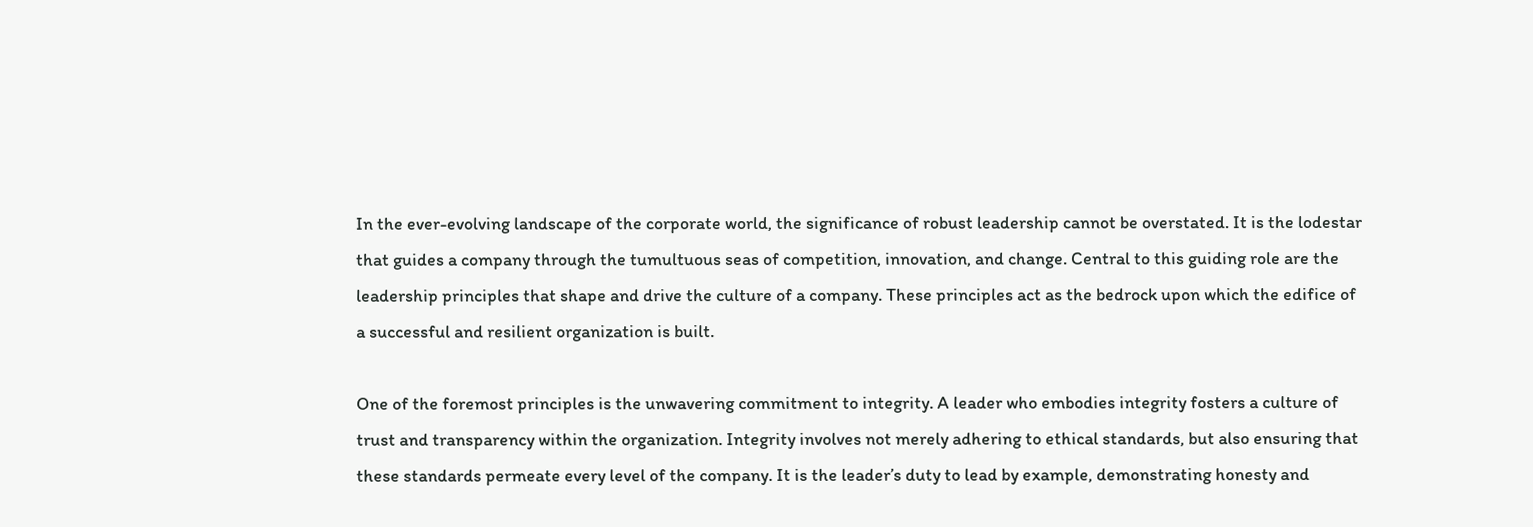In the ever-evolving landscape of the corporate world, the significance of robust leadership cannot be overstated. It is the lodestar that guides a company through the tumultuous seas of competition, innovation, and change. Central to this guiding role are the leadership principles that shape and drive the culture of a company. These principles act as the bedrock upon which the edifice of a successful and resilient organization is built.

One of the foremost principles is the unwavering commitment to integrity. A leader who embodies integrity fosters a culture of trust and transparency within the organization. Integrity involves not merely adhering to ethical standards, but also ensuring that these standards permeate every level of the company. It is the leader’s duty to lead by example, demonstrating honesty and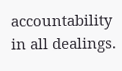accountability in all dealings.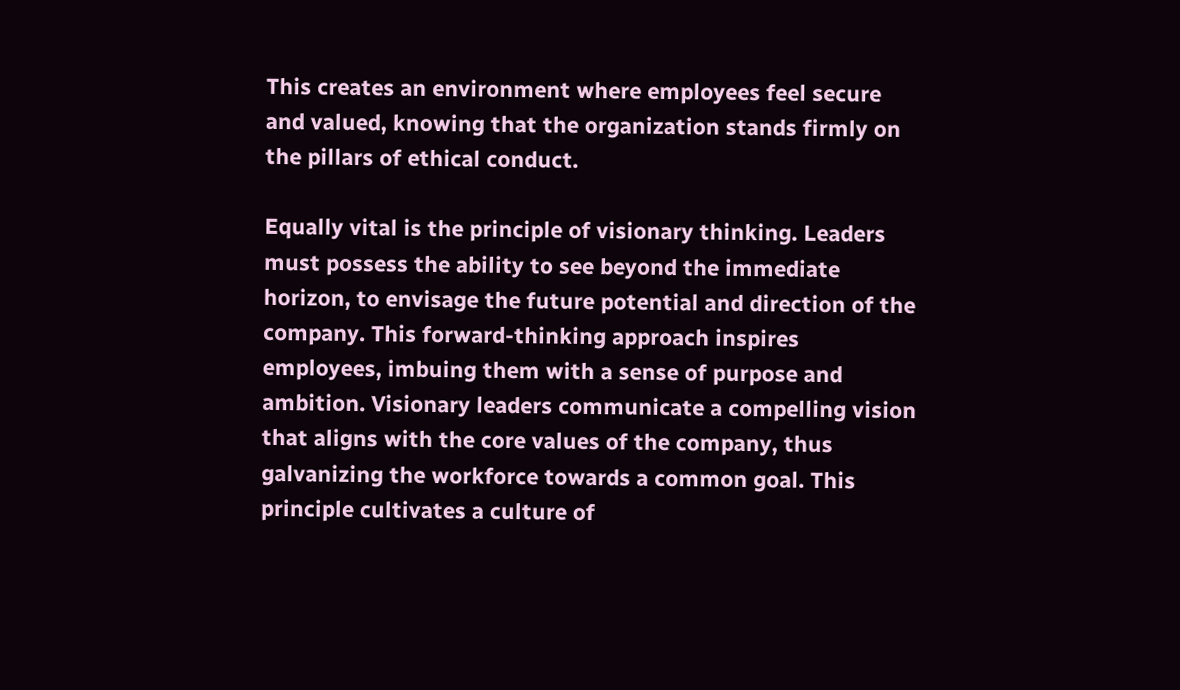This creates an environment where employees feel secure and valued, knowing that the organization stands firmly on the pillars of ethical conduct.

Equally vital is the principle of visionary thinking. Leaders must possess the ability to see beyond the immediate horizon, to envisage the future potential and direction of the company. This forward-thinking approach inspires employees, imbuing them with a sense of purpose and ambition. Visionary leaders communicate a compelling vision that aligns with the core values of the company, thus galvanizing the workforce towards a common goal. This principle cultivates a culture of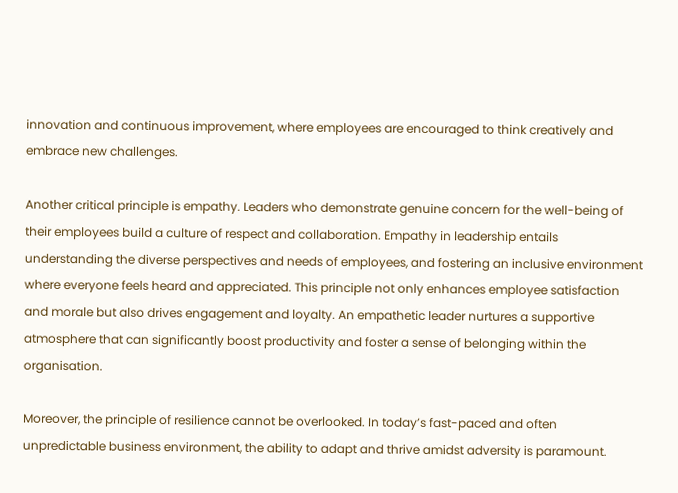innovation and continuous improvement, where employees are encouraged to think creatively and embrace new challenges.

Another critical principle is empathy. Leaders who demonstrate genuine concern for the well-being of their employees build a culture of respect and collaboration. Empathy in leadership entails understanding the diverse perspectives and needs of employees, and fostering an inclusive environment where everyone feels heard and appreciated. This principle not only enhances employee satisfaction and morale but also drives engagement and loyalty. An empathetic leader nurtures a supportive atmosphere that can significantly boost productivity and foster a sense of belonging within the organisation.

Moreover, the principle of resilience cannot be overlooked. In today’s fast-paced and often unpredictable business environment, the ability to adapt and thrive amidst adversity is paramount.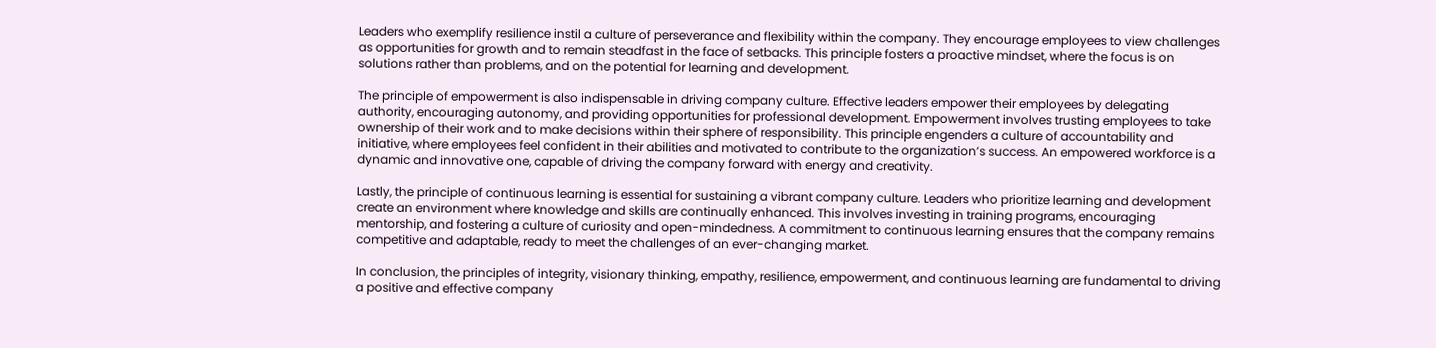Leaders who exemplify resilience instil a culture of perseverance and flexibility within the company. They encourage employees to view challenges as opportunities for growth and to remain steadfast in the face of setbacks. This principle fosters a proactive mindset, where the focus is on solutions rather than problems, and on the potential for learning and development.

The principle of empowerment is also indispensable in driving company culture. Effective leaders empower their employees by delegating authority, encouraging autonomy, and providing opportunities for professional development. Empowerment involves trusting employees to take ownership of their work and to make decisions within their sphere of responsibility. This principle engenders a culture of accountability and initiative, where employees feel confident in their abilities and motivated to contribute to the organization’s success. An empowered workforce is a dynamic and innovative one, capable of driving the company forward with energy and creativity.

Lastly, the principle of continuous learning is essential for sustaining a vibrant company culture. Leaders who prioritize learning and development create an environment where knowledge and skills are continually enhanced. This involves investing in training programs, encouraging mentorship, and fostering a culture of curiosity and open-mindedness. A commitment to continuous learning ensures that the company remains competitive and adaptable, ready to meet the challenges of an ever-changing market.

In conclusion, the principles of integrity, visionary thinking, empathy, resilience, empowerment, and continuous learning are fundamental to driving a positive and effective company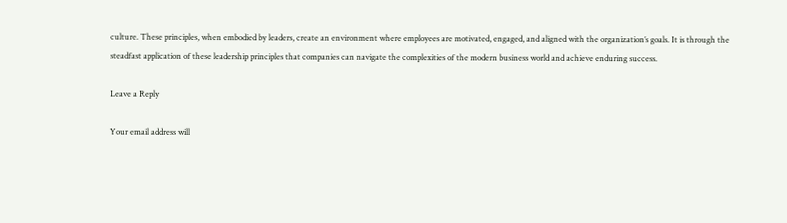culture. These principles, when embodied by leaders, create an environment where employees are motivated, engaged, and aligned with the organization’s goals. It is through the steadfast application of these leadership principles that companies can navigate the complexities of the modern business world and achieve enduring success.

Leave a Reply

Your email address will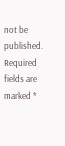not be published. Required fields are marked *